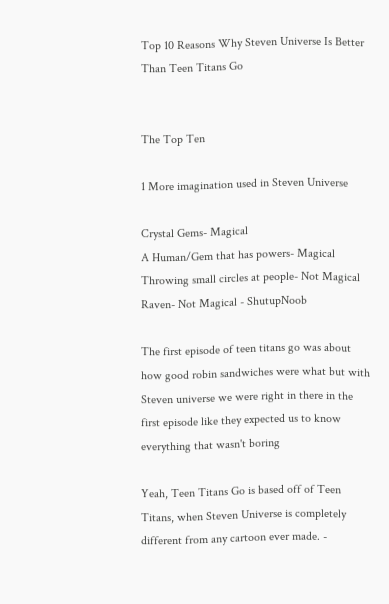Top 10 Reasons Why Steven Universe Is Better Than Teen Titans Go


The Top Ten

1 More imagination used in Steven Universe

Crystal Gems- Magical
A Human/Gem that has powers- Magical
Throwing small circles at people- Not Magical
Raven- Not Magical - ShutupNoob

The first episode of teen titans go was about how good robin sandwiches were what but with Steven universe we were right in there in the first episode like they expected us to know everything that wasn't boring

Yeah, Teen Titans Go is based off of Teen Titans, when Steven Universe is completely different from any cartoon ever made. -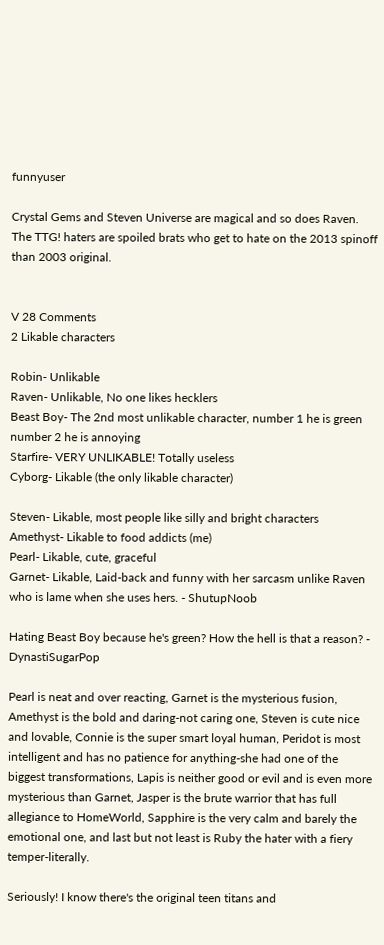funnyuser

Crystal Gems and Steven Universe are magical and so does Raven. The TTG! haters are spoiled brats who get to hate on the 2013 spinoff than 2003 original.


V 28 Comments
2 Likable characters

Robin- Unlikable
Raven- Unlikable, No one likes hecklers
Beast Boy- The 2nd most unlikable character, number 1 he is green number 2 he is annoying
Starfire- VERY UNLIKABLE! Totally useless
Cyborg- Likable (the only likable character)

Steven- Likable, most people like silly and bright characters
Amethyst- Likable to food addicts (me)
Pearl- Likable, cute, graceful
Garnet- Likable, Laid-back and funny with her sarcasm unlike Raven who is lame when she uses hers. - ShutupNoob

Hating Beast Boy because he's green? How the hell is that a reason? - DynastiSugarPop

Pearl is neat and over reacting, Garnet is the mysterious fusion, Amethyst is the bold and daring-not caring one, Steven is cute nice and lovable, Connie is the super smart loyal human, Peridot is most intelligent and has no patience for anything-she had one of the biggest transformations, Lapis is neither good or evil and is even more mysterious than Garnet, Jasper is the brute warrior that has full allegiance to HomeWorld, Sapphire is the very calm and barely the emotional one, and last but not least is Ruby the hater with a fiery temper-literally.

Seriously! I know there's the original teen titans and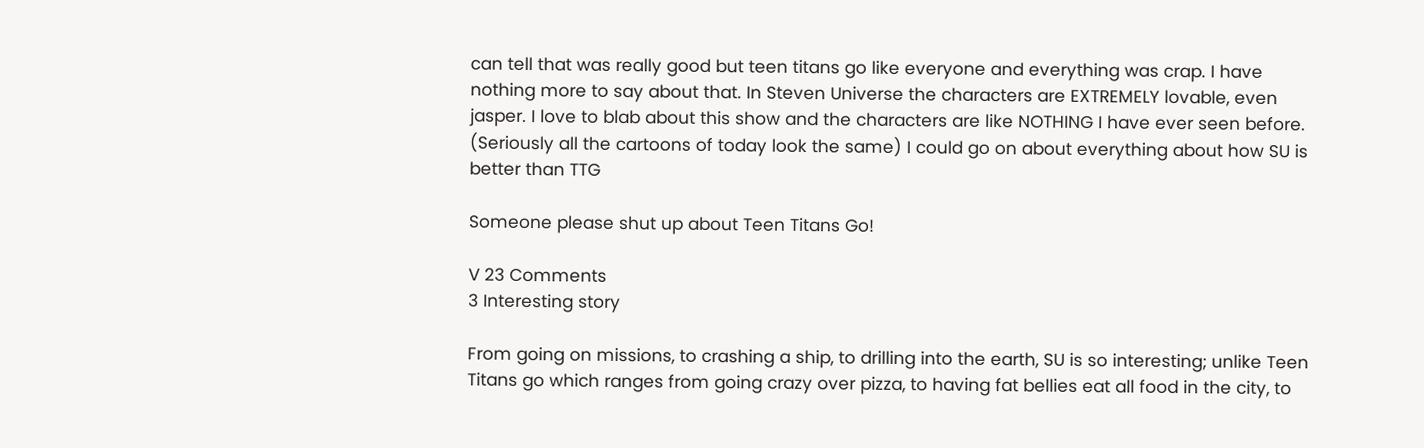can tell that was really good but teen titans go like everyone and everything was crap. I have nothing more to say about that. In Steven Universe the characters are EXTREMELY lovable, even jasper. I love to blab about this show and the characters are like NOTHING I have ever seen before. (Seriously all the cartoons of today look the same) I could go on about everything about how SU is better than TTG

Someone please shut up about Teen Titans Go!

V 23 Comments
3 Interesting story

From going on missions, to crashing a ship, to drilling into the earth, SU is so interesting; unlike Teen Titans go which ranges from going crazy over pizza, to having fat bellies eat all food in the city, to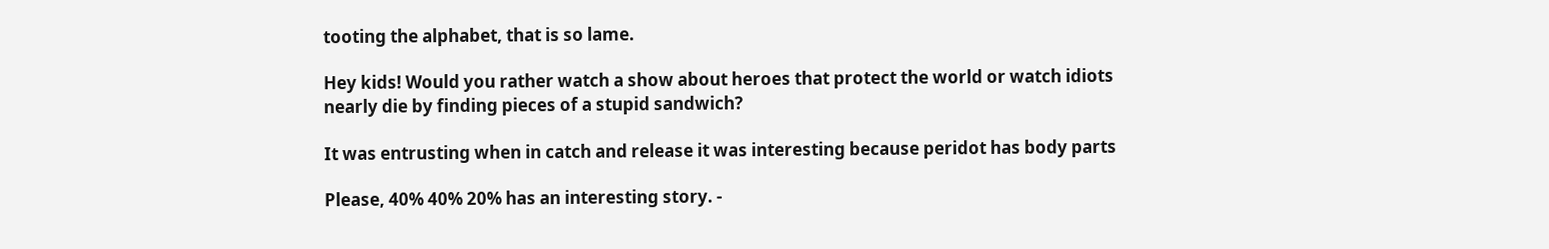tooting the alphabet, that is so lame.

Hey kids! Would you rather watch a show about heroes that protect the world or watch idiots nearly die by finding pieces of a stupid sandwich?

It was entrusting when in catch and release it was interesting because peridot has body parts

Please, 40% 40% 20% has an interesting story. -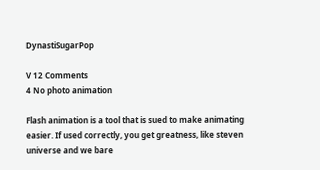DynastiSugarPop

V 12 Comments
4 No photo animation

Flash animation is a tool that is sued to make animating easier. If used correctly, you get greatness, like steven universe and we bare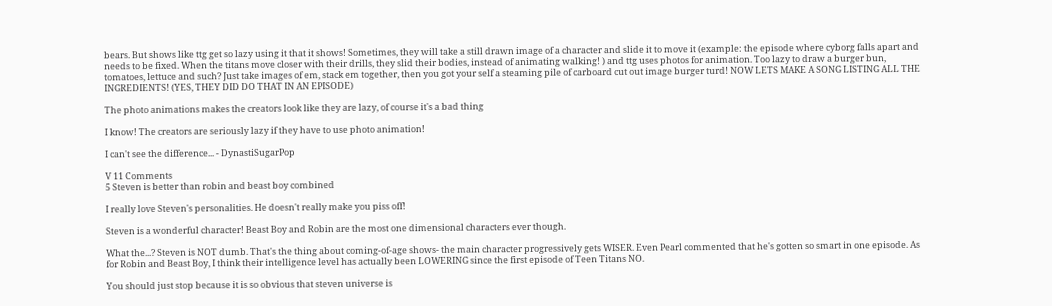bears. But shows like ttg get so lazy using it that it shows! Sometimes, they will take a still drawn image of a character and slide it to move it (example: the episode where cyborg falls apart and needs to be fixed. When the titans move closer with their drills, they slid their bodies, instead of animating walking! ) and ttg uses photos for animation. Too lazy to draw a burger bun, tomatoes, lettuce and such? Just take images of em, stack em together, then you got your self a steaming pile of carboard cut out image burger turd! NOW LETS MAKE A SONG LISTING ALL THE INGREDIENTS! (YES, THEY DID DO THAT IN AN EPISODE)

The photo animations makes the creators look like they are lazy, of course it's a bad thing

I know! The creators are seriously lazy if they have to use photo animation!

I can't see the difference... - DynastiSugarPop

V 11 Comments
5 Steven is better than robin and beast boy combined

I really love Steven's personalities. He doesn't really make you piss off!

Steven is a wonderful character! Beast Boy and Robin are the most one dimensional characters ever though.

What the...? Steven is NOT dumb. That's the thing about coming-of-age shows- the main character progressively gets WISER. Even Pearl commented that he's gotten so smart in one episode. As for Robin and Beast Boy, I think their intelligence level has actually been LOWERING since the first episode of Teen Titans NO.

You should just stop because it is so obvious that steven universe is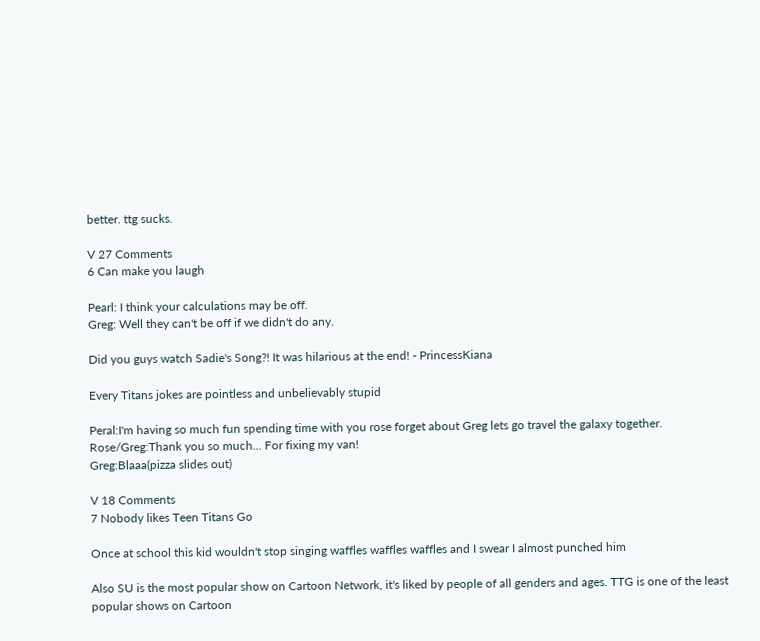better. ttg sucks.

V 27 Comments
6 Can make you laugh

Pearl: I think your calculations may be off.
Greg: Well they can't be off if we didn't do any.

Did you guys watch Sadie's Song?! It was hilarious at the end! - PrincessKiana

Every Titans jokes are pointless and unbelievably stupid

Peral:I'm having so much fun spending time with you rose forget about Greg lets go travel the galaxy together.
Rose/Greg:Thank you so much... For fixing my van!
Greg:Blaaa(pizza slides out)

V 18 Comments
7 Nobody likes Teen Titans Go

Once at school this kid wouldn't stop singing waffles waffles waffles and I swear I almost punched him

Also SU is the most popular show on Cartoon Network, it's liked by people of all genders and ages. TTG is one of the least popular shows on Cartoon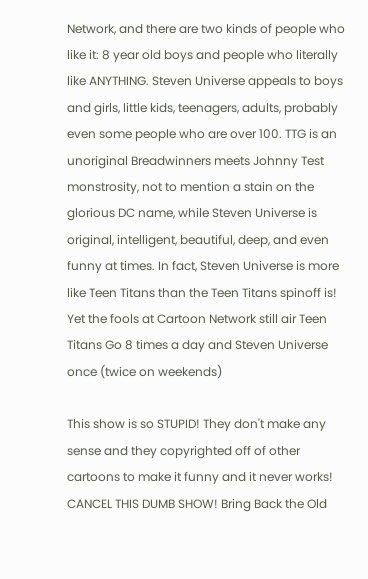Network, and there are two kinds of people who like it: 8 year old boys and people who literally like ANYTHING. Steven Universe appeals to boys and girls, little kids, teenagers, adults, probably even some people who are over 100. TTG is an unoriginal Breadwinners meets Johnny Test monstrosity, not to mention a stain on the glorious DC name, while Steven Universe is original, intelligent, beautiful, deep, and even funny at times. In fact, Steven Universe is more like Teen Titans than the Teen Titans spinoff is! Yet the fools at Cartoon Network still air Teen Titans Go 8 times a day and Steven Universe once (twice on weekends)

This show is so STUPID! They don't make any sense and they copyrighted off of other cartoons to make it funny and it never works! CANCEL THIS DUMB SHOW! Bring Back the Old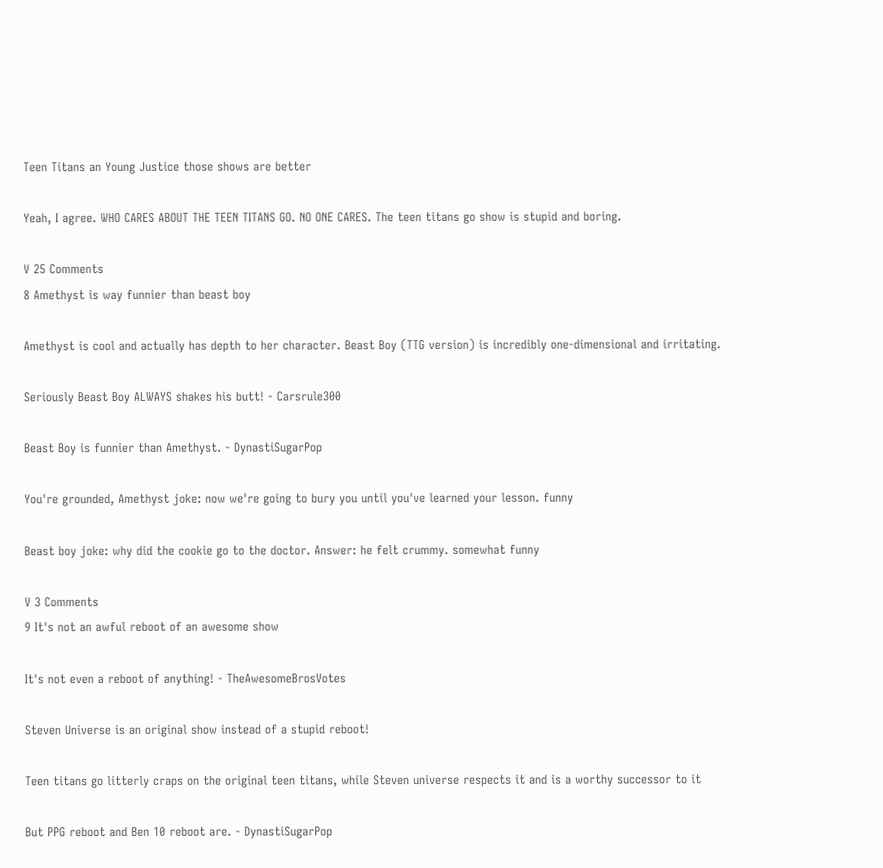Teen Titans an Young Justice those shows are better

Yeah, I agree. WHO CARES ABOUT THE TEEN TITANS GO. NO ONE CARES. The teen titans go show is stupid and boring.

V 25 Comments
8 Amethyst is way funnier than beast boy

Amethyst is cool and actually has depth to her character. Beast Boy (TTG version) is incredibly one-dimensional and irritating.

Seriously Beast Boy ALWAYS shakes his butt! - Carsrule300

Beast Boy is funnier than Amethyst. - DynastiSugarPop

You're grounded, Amethyst joke: now we're going to bury you until you've learned your lesson. funny

Beast boy joke: why did the cookie go to the doctor. Answer: he felt crummy. somewhat funny

V 3 Comments
9 It's not an awful reboot of an awesome show

It's not even a reboot of anything! - TheAwesomeBrosVotes

Steven Universe is an original show instead of a stupid reboot!

Teen titans go litterly craps on the original teen titans, while Steven universe respects it and is a worthy successor to it

But PPG reboot and Ben 10 reboot are. - DynastiSugarPop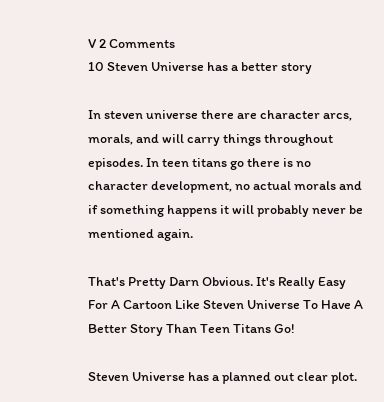V 2 Comments
10 Steven Universe has a better story

In steven universe there are character arcs, morals, and will carry things throughout episodes. In teen titans go there is no character development, no actual morals and if something happens it will probably never be mentioned again.

That's Pretty Darn Obvious. It's Really Easy For A Cartoon Like Steven Universe To Have A Better Story Than Teen Titans Go!

Steven Universe has a planned out clear plot.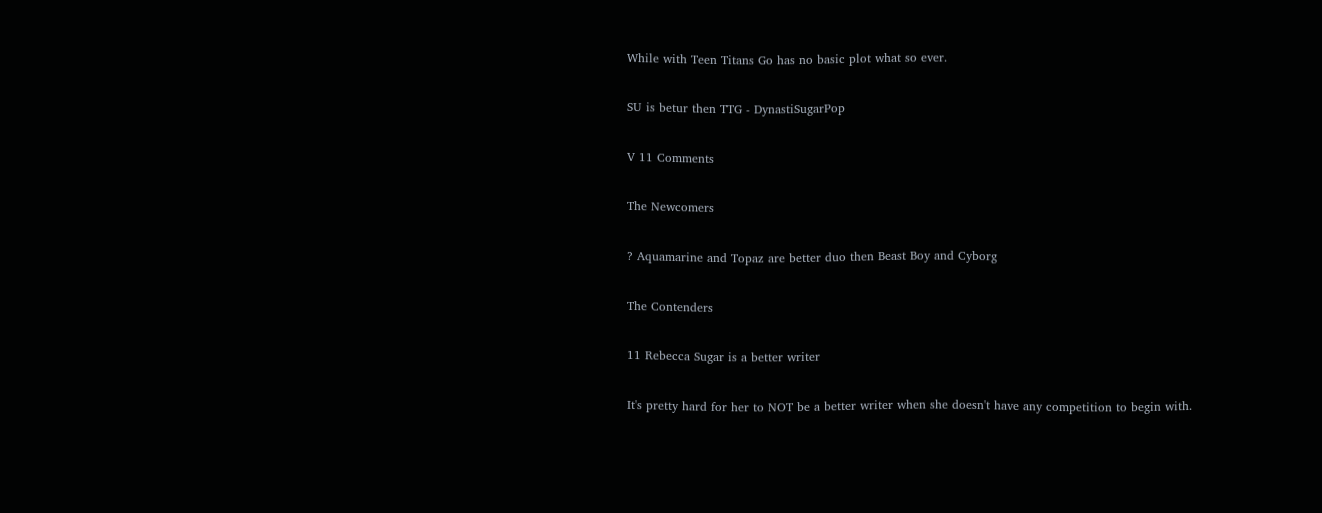While with Teen Titans Go has no basic plot what so ever.

SU is betur then TTG - DynastiSugarPop

V 11 Comments

The Newcomers

? Aquamarine and Topaz are better duo then Beast Boy and Cyborg

The Contenders

11 Rebecca Sugar is a better writer

It's pretty hard for her to NOT be a better writer when she doesn't have any competition to begin with.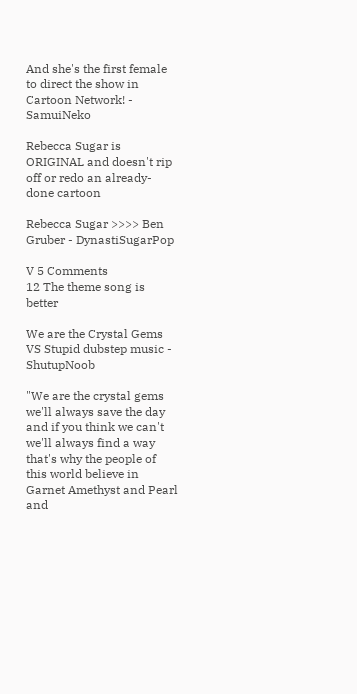And she's the first female to direct the show in Cartoon Network! - SamuiNeko

Rebecca Sugar is ORIGINAL and doesn't rip off or redo an already-done cartoon

Rebecca Sugar >>>> Ben Gruber - DynastiSugarPop

V 5 Comments
12 The theme song is better

We are the Crystal Gems VS Stupid dubstep music - ShutupNoob

"We are the crystal gems we'll always save the day and if you think we can't we'll always find a way that's why the people of this world believe in Garnet Amethyst and Pearl and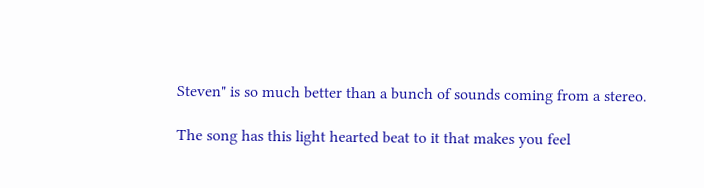Steven" is so much better than a bunch of sounds coming from a stereo.

The song has this light hearted beat to it that makes you feel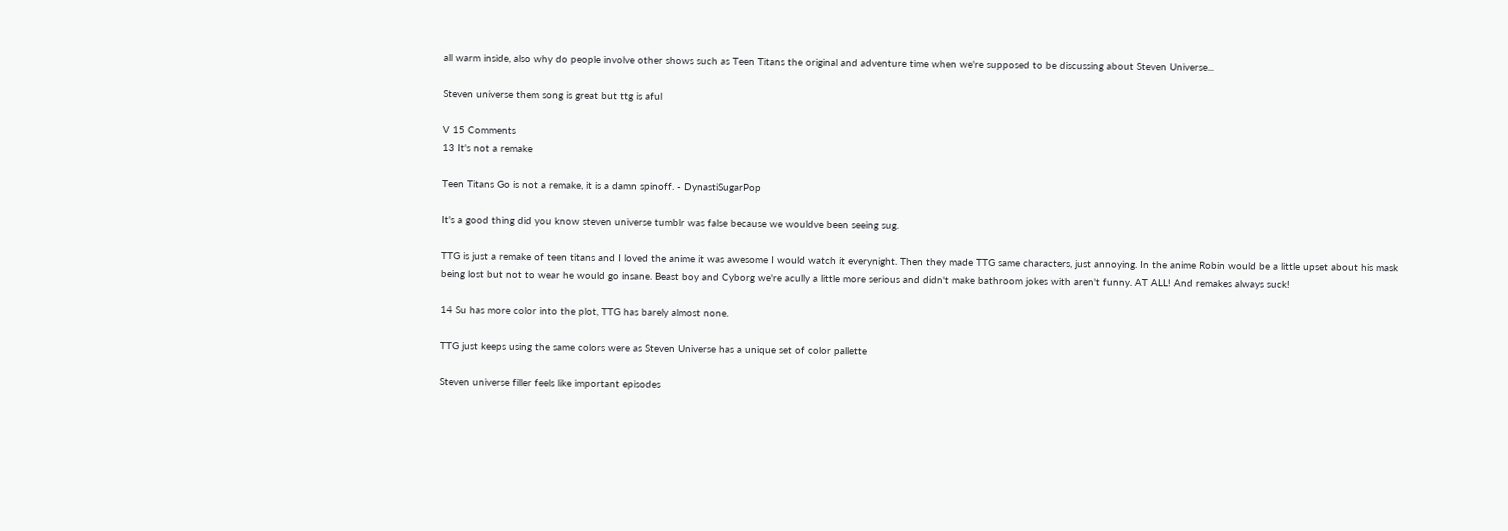all warm inside, also why do people involve other shows such as Teen Titans the original and adventure time when we're supposed to be discussing about Steven Universe...

Steven universe them song is great but ttg is aful

V 15 Comments
13 It's not a remake

Teen Titans Go is not a remake, it is a damn spinoff. - DynastiSugarPop

It's a good thing did you know steven universe tumblr was false because we wouldve been seeing sug.

TTG is just a remake of teen titans and I loved the anime it was awesome I would watch it everynight. Then they made TTG same characters, just annoying. In the anime Robin would be a little upset about his mask being lost but not to wear he would go insane. Beast boy and Cyborg we're acully a little more serious and didn't make bathroom jokes with aren't funny. AT ALL! And remakes always suck!

14 Su has more color into the plot, TTG has barely almost none.

TTG just keeps using the same colors were as Steven Universe has a unique set of color pallette

Steven universe filler feels like important episodes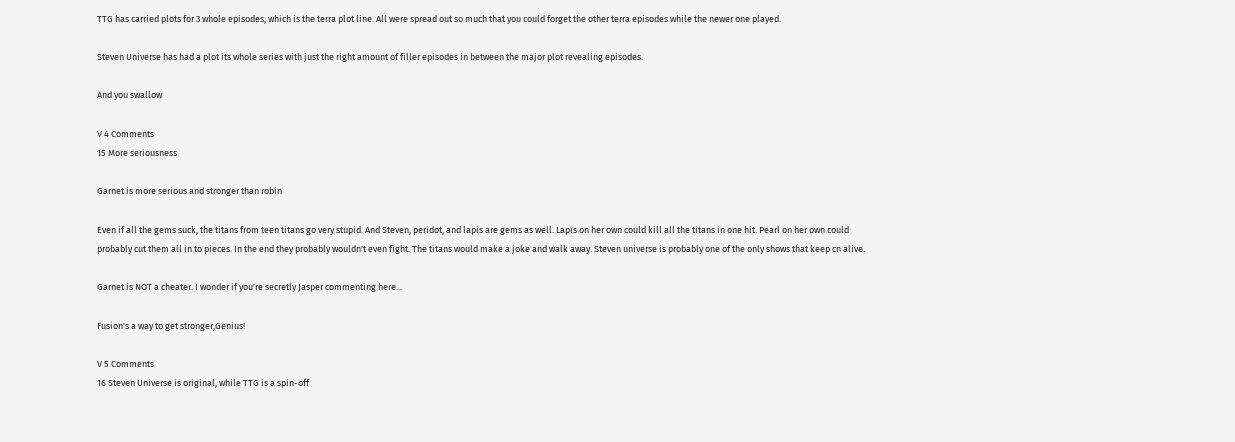TTG has carried plots for 3 whole episodes, which is the terra plot line. All were spread out so much that you could forget the other terra episodes while the newer one played.

Steven Universe has had a plot its whole series with just the right amount of filler episodes in between the major plot revealing episodes.

And you swallow

V 4 Comments
15 More seriousness

Garnet is more serious and stronger than robin

Even if all the gems suck, the titans from teen titans go very stupid. And Steven, peridot, and lapis are gems as well. Lapis on her own could kill all the titans in one hit. Pearl on her own could probably cut them all in to pieces. In the end they probably wouldn't even fight. The titans would make a joke and walk away. Steven universe is probably one of the only shows that keep cn alive.

Garnet is NOT a cheater. I wonder if you're secretly Jasper commenting here...

Fusion's a way to get stronger,Genius!

V 5 Comments
16 Steven Universe is original, while TTG is a spin-off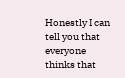Honestly I can tell you that everyone thinks that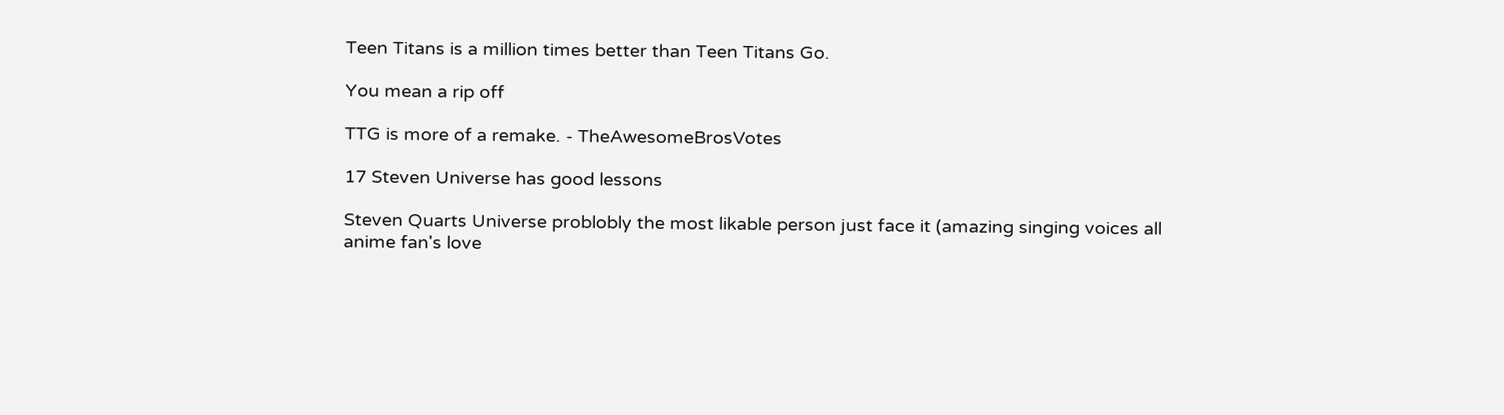Teen Titans is a million times better than Teen Titans Go.

You mean a rip off

TTG is more of a remake. - TheAwesomeBrosVotes

17 Steven Universe has good lessons

Steven Quarts Universe problobly the most likable person just face it (amazing singing voices all anime fan's love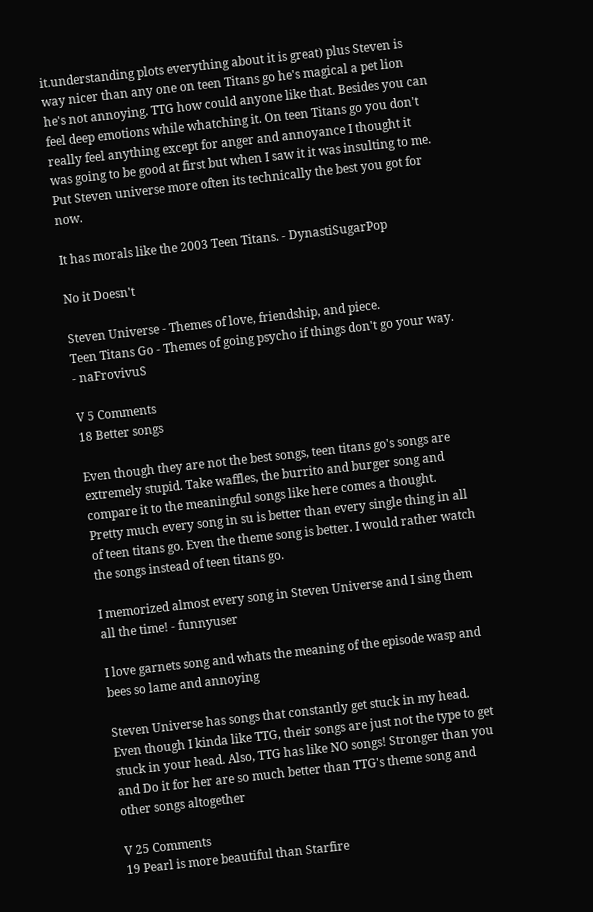it.understanding plots everything about it is great) plus Steven is way nicer than any one on teen Titans go he's magical a pet lion he's not annoying. TTG how could anyone like that. Besides you can feel deep emotions while whatching it. On teen Titans go you don't really feel anything except for anger and annoyance I thought it was going to be good at first but when I saw it it was insulting to me. Put Steven universe more often its technically the best you got for now.

It has morals like the 2003 Teen Titans. - DynastiSugarPop

No it Doesn't

Steven Universe - Themes of love, friendship, and piece.
Teen Titans Go - Themes of going psycho if things don't go your way. - naFrovivuS

V 5 Comments
18 Better songs

Even though they are not the best songs, teen titans go's songs are extremely stupid. Take waffles, the burrito and burger song and compare it to the meaningful songs like here comes a thought. Pretty much every song in su is better than every single thing in all of teen titans go. Even the theme song is better. I would rather watch the songs instead of teen titans go.

I memorized almost every song in Steven Universe and I sing them all the time! - funnyuser

I love garnets song and whats the meaning of the episode wasp and bees so lame and annoying

Steven Universe has songs that constantly get stuck in my head. Even though I kinda like TTG, their songs are just not the type to get stuck in your head. Also, TTG has like NO songs! Stronger than you and Do it for her are so much better than TTG's theme song and other songs altogether

V 25 Comments
19 Pearl is more beautiful than Starfire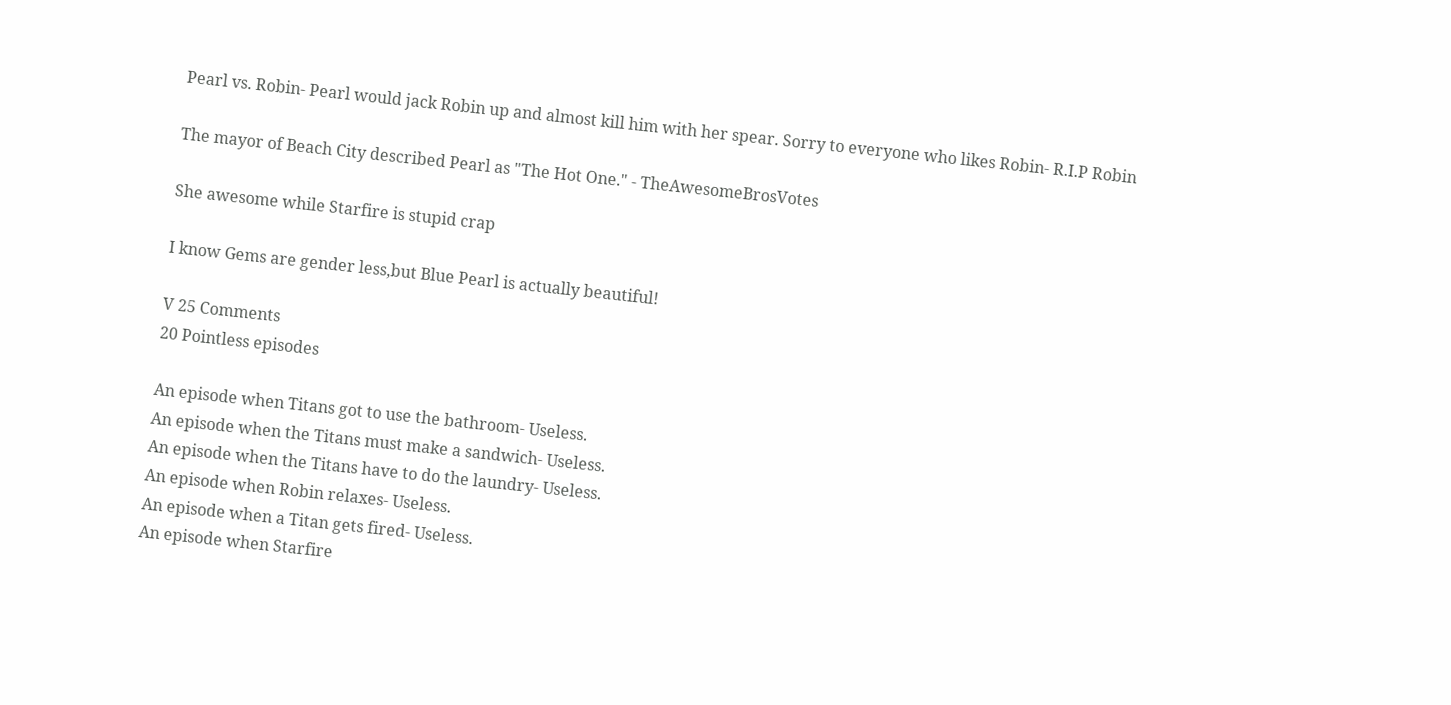Pearl vs. Robin- Pearl would jack Robin up and almost kill him with her spear. Sorry to everyone who likes Robin- R.I.P Robin

The mayor of Beach City described Pearl as "The Hot One." - TheAwesomeBrosVotes

She awesome while Starfire is stupid crap

I know Gems are gender less,but Blue Pearl is actually beautiful!

V 25 Comments
20 Pointless episodes

An episode when Titans got to use the bathroom- Useless.
An episode when the Titans must make a sandwich- Useless.
An episode when the Titans have to do the laundry- Useless.
An episode when Robin relaxes- Useless.
An episode when a Titan gets fired- Useless.
An episode when Starfire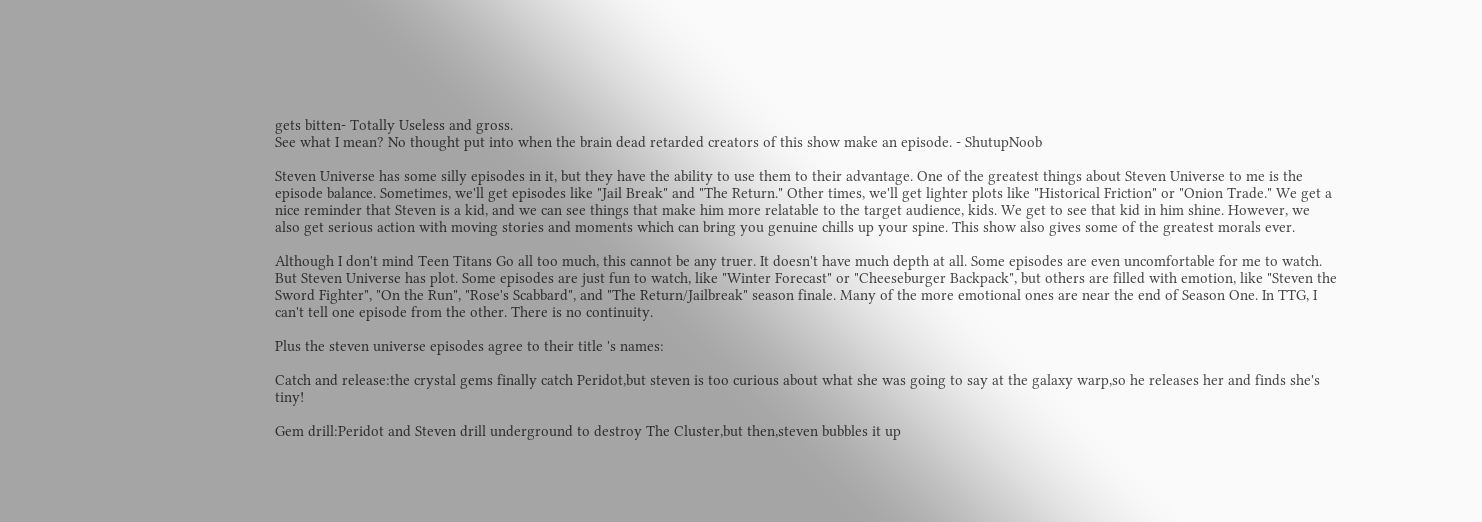gets bitten- Totally Useless and gross.
See what I mean? No thought put into when the brain dead retarded creators of this show make an episode. - ShutupNoob

Steven Universe has some silly episodes in it, but they have the ability to use them to their advantage. One of the greatest things about Steven Universe to me is the episode balance. Sometimes, we'll get episodes like "Jail Break" and "The Return." Other times, we'll get lighter plots like "Historical Friction" or "Onion Trade." We get a nice reminder that Steven is a kid, and we can see things that make him more relatable to the target audience, kids. We get to see that kid in him shine. However, we also get serious action with moving stories and moments which can bring you genuine chills up your spine. This show also gives some of the greatest morals ever.

Although I don't mind Teen Titans Go all too much, this cannot be any truer. It doesn't have much depth at all. Some episodes are even uncomfortable for me to watch. But Steven Universe has plot. Some episodes are just fun to watch, like "Winter Forecast" or "Cheeseburger Backpack", but others are filled with emotion, like "Steven the Sword Fighter", "On the Run", "Rose's Scabbard", and "The Return/Jailbreak" season finale. Many of the more emotional ones are near the end of Season One. In TTG, I can't tell one episode from the other. There is no continuity.

Plus the steven universe episodes agree to their title 's names:

Catch and release:the crystal gems finally catch Peridot,but steven is too curious about what she was going to say at the galaxy warp,so he releases her and finds she's tiny!

Gem drill:Peridot and Steven drill underground to destroy The Cluster,but then,steven bubbles it up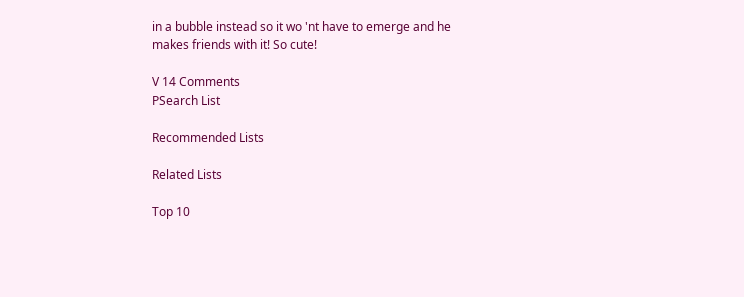in a bubble instead so it wo 'nt have to emerge and he makes friends with it! So cute!

V 14 Comments
PSearch List

Recommended Lists

Related Lists

Top 10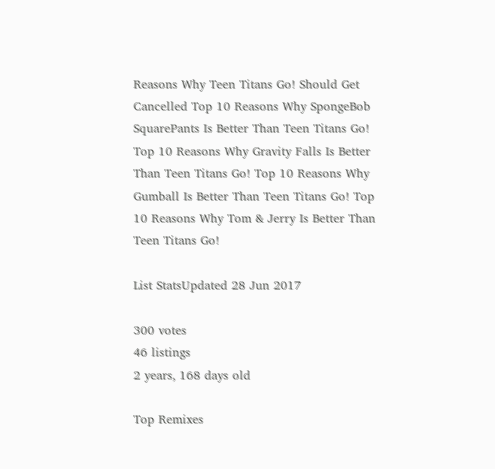Reasons Why Teen Titans Go! Should Get Cancelled Top 10 Reasons Why SpongeBob SquarePants Is Better Than Teen Titans Go! Top 10 Reasons Why Gravity Falls Is Better Than Teen Titans Go! Top 10 Reasons Why Gumball Is Better Than Teen Titans Go! Top 10 Reasons Why Tom & Jerry Is Better Than Teen Titans Go!

List StatsUpdated 28 Jun 2017

300 votes
46 listings
2 years, 168 days old

Top Remixes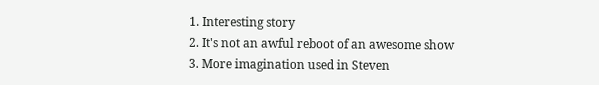1. Interesting story
2. It's not an awful reboot of an awesome show
3. More imagination used in Steven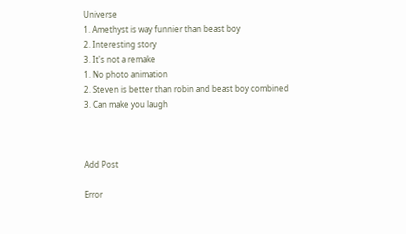Universe
1. Amethyst is way funnier than beast boy
2. Interesting story
3. It's not a remake
1. No photo animation
2. Steven is better than robin and beast boy combined
3. Can make you laugh



Add Post

Error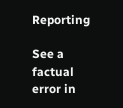Reporting

See a factual error in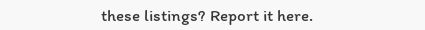these listings? Report it here.